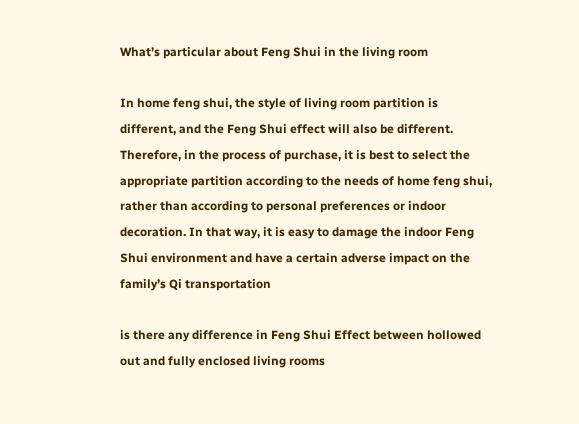What’s particular about Feng Shui in the living room

In home feng shui, the style of living room partition is different, and the Feng Shui effect will also be different. Therefore, in the process of purchase, it is best to select the appropriate partition according to the needs of home feng shui, rather than according to personal preferences or indoor decoration. In that way, it is easy to damage the indoor Feng Shui environment and have a certain adverse impact on the family’s Qi transportation

is there any difference in Feng Shui Effect between hollowed out and fully enclosed living rooms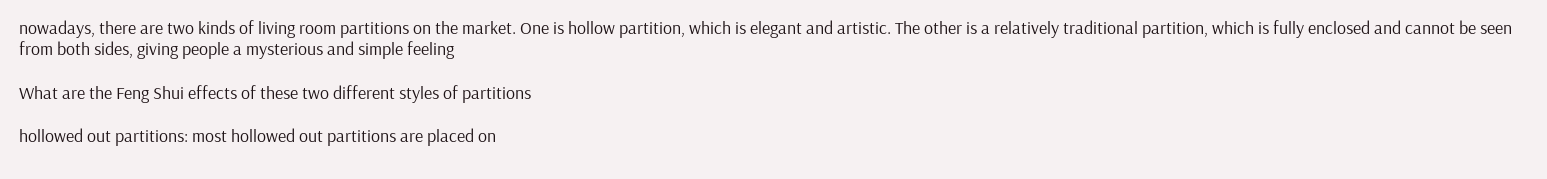nowadays, there are two kinds of living room partitions on the market. One is hollow partition, which is elegant and artistic. The other is a relatively traditional partition, which is fully enclosed and cannot be seen from both sides, giving people a mysterious and simple feeling

What are the Feng Shui effects of these two different styles of partitions

hollowed out partitions: most hollowed out partitions are placed on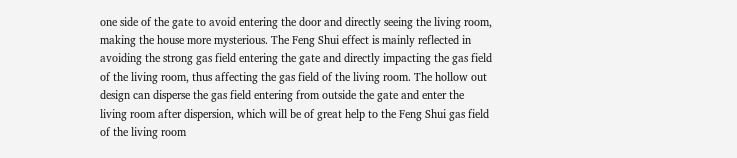one side of the gate to avoid entering the door and directly seeing the living room, making the house more mysterious. The Feng Shui effect is mainly reflected in avoiding the strong gas field entering the gate and directly impacting the gas field of the living room, thus affecting the gas field of the living room. The hollow out design can disperse the gas field entering from outside the gate and enter the living room after dispersion, which will be of great help to the Feng Shui gas field of the living room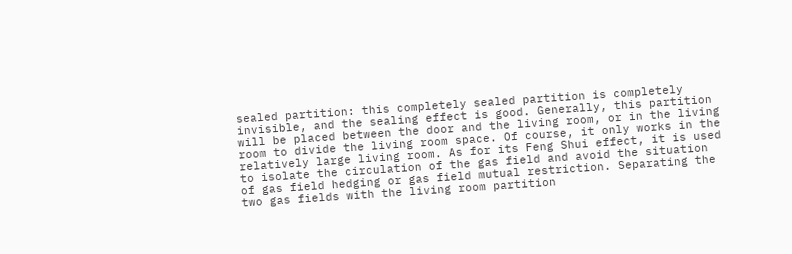sealed partition: this completely sealed partition is completely invisible, and the sealing effect is good. Generally, this partition will be placed between the door and the living room, or in the living room to divide the living room space. Of course, it only works in the relatively large living room. As for its Feng Shui effect, it is used to isolate the circulation of the gas field and avoid the situation of gas field hedging or gas field mutual restriction. Separating the two gas fields with the living room partition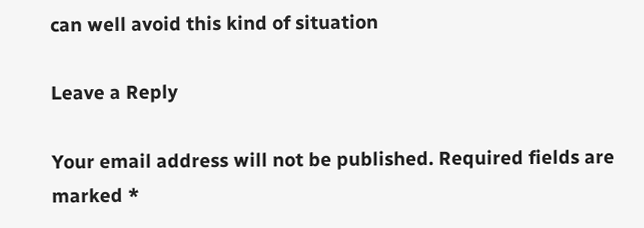can well avoid this kind of situation

Leave a Reply

Your email address will not be published. Required fields are marked *